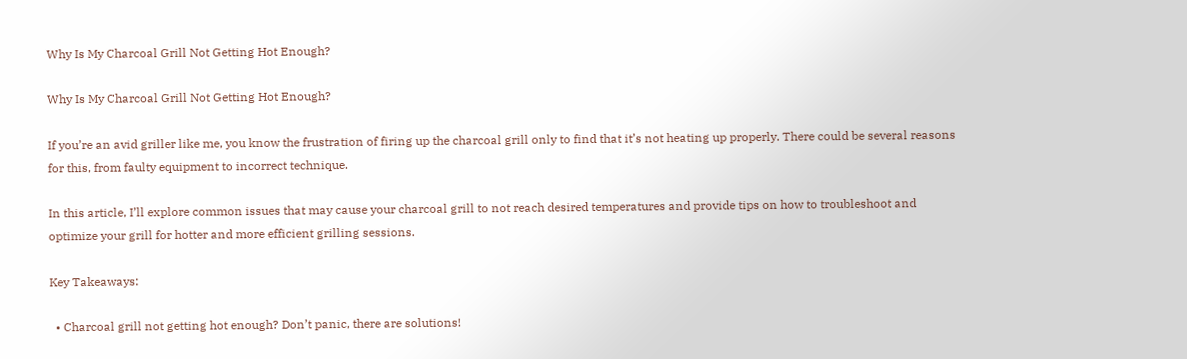Why Is My Charcoal Grill Not Getting Hot Enough?

Why Is My Charcoal Grill Not Getting Hot Enough?

If you’re an avid griller like me, you know the frustration of firing up the charcoal grill only to find that it’s not heating up properly. There could be several reasons for this, from faulty equipment to incorrect technique.

In this article, I’ll explore common issues that may cause your charcoal grill to not reach desired temperatures and provide tips on how to troubleshoot and optimize your grill for hotter and more efficient grilling sessions.

Key Takeaways:

  • Charcoal grill not getting hot enough? Don’t panic, there are solutions!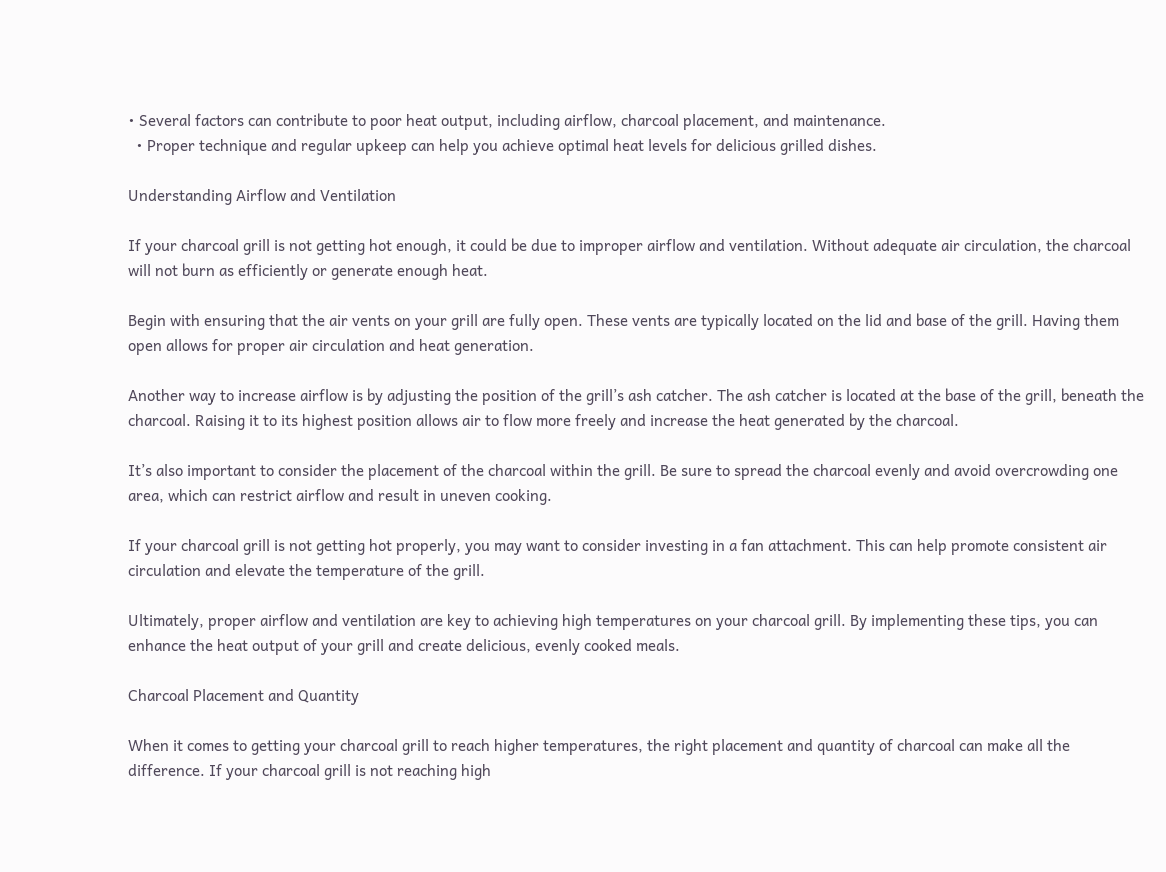• Several factors can contribute to poor heat output, including airflow, charcoal placement, and maintenance.
  • Proper technique and regular upkeep can help you achieve optimal heat levels for delicious grilled dishes.

Understanding Airflow and Ventilation

If your charcoal grill is not getting hot enough, it could be due to improper airflow and ventilation. Without adequate air circulation, the charcoal will not burn as efficiently or generate enough heat.

Begin with ensuring that the air vents on your grill are fully open. These vents are typically located on the lid and base of the grill. Having them open allows for proper air circulation and heat generation.

Another way to increase airflow is by adjusting the position of the grill’s ash catcher. The ash catcher is located at the base of the grill, beneath the charcoal. Raising it to its highest position allows air to flow more freely and increase the heat generated by the charcoal.

It’s also important to consider the placement of the charcoal within the grill. Be sure to spread the charcoal evenly and avoid overcrowding one area, which can restrict airflow and result in uneven cooking.

If your charcoal grill is not getting hot properly, you may want to consider investing in a fan attachment. This can help promote consistent air circulation and elevate the temperature of the grill.

Ultimately, proper airflow and ventilation are key to achieving high temperatures on your charcoal grill. By implementing these tips, you can enhance the heat output of your grill and create delicious, evenly cooked meals.

Charcoal Placement and Quantity

When it comes to getting your charcoal grill to reach higher temperatures, the right placement and quantity of charcoal can make all the difference. If your charcoal grill is not reaching high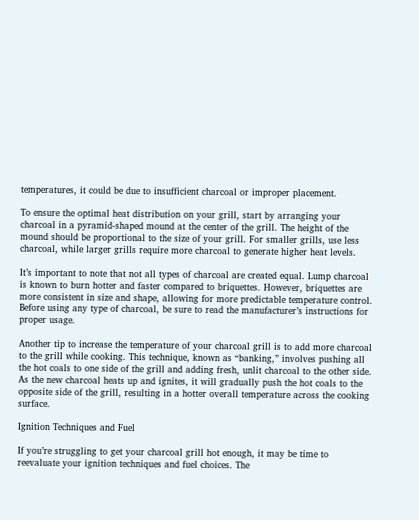temperatures, it could be due to insufficient charcoal or improper placement.

To ensure the optimal heat distribution on your grill, start by arranging your charcoal in a pyramid-shaped mound at the center of the grill. The height of the mound should be proportional to the size of your grill. For smaller grills, use less charcoal, while larger grills require more charcoal to generate higher heat levels.

It’s important to note that not all types of charcoal are created equal. Lump charcoal is known to burn hotter and faster compared to briquettes. However, briquettes are more consistent in size and shape, allowing for more predictable temperature control. Before using any type of charcoal, be sure to read the manufacturer’s instructions for proper usage.

Another tip to increase the temperature of your charcoal grill is to add more charcoal to the grill while cooking. This technique, known as “banking,” involves pushing all the hot coals to one side of the grill and adding fresh, unlit charcoal to the other side. As the new charcoal heats up and ignites, it will gradually push the hot coals to the opposite side of the grill, resulting in a hotter overall temperature across the cooking surface.

Ignition Techniques and Fuel

If you’re struggling to get your charcoal grill hot enough, it may be time to reevaluate your ignition techniques and fuel choices. The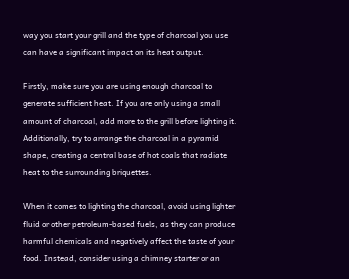way you start your grill and the type of charcoal you use can have a significant impact on its heat output.

Firstly, make sure you are using enough charcoal to generate sufficient heat. If you are only using a small amount of charcoal, add more to the grill before lighting it. Additionally, try to arrange the charcoal in a pyramid shape, creating a central base of hot coals that radiate heat to the surrounding briquettes.

When it comes to lighting the charcoal, avoid using lighter fluid or other petroleum-based fuels, as they can produce harmful chemicals and negatively affect the taste of your food. Instead, consider using a chimney starter or an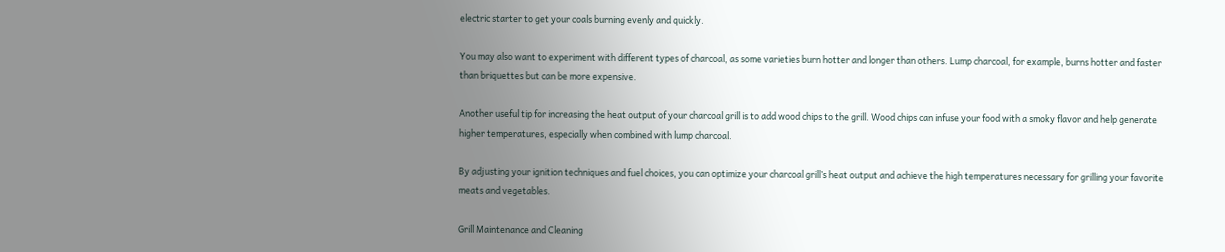electric starter to get your coals burning evenly and quickly.

You may also want to experiment with different types of charcoal, as some varieties burn hotter and longer than others. Lump charcoal, for example, burns hotter and faster than briquettes but can be more expensive.

Another useful tip for increasing the heat output of your charcoal grill is to add wood chips to the grill. Wood chips can infuse your food with a smoky flavor and help generate higher temperatures, especially when combined with lump charcoal.

By adjusting your ignition techniques and fuel choices, you can optimize your charcoal grill’s heat output and achieve the high temperatures necessary for grilling your favorite meats and vegetables.

Grill Maintenance and Cleaning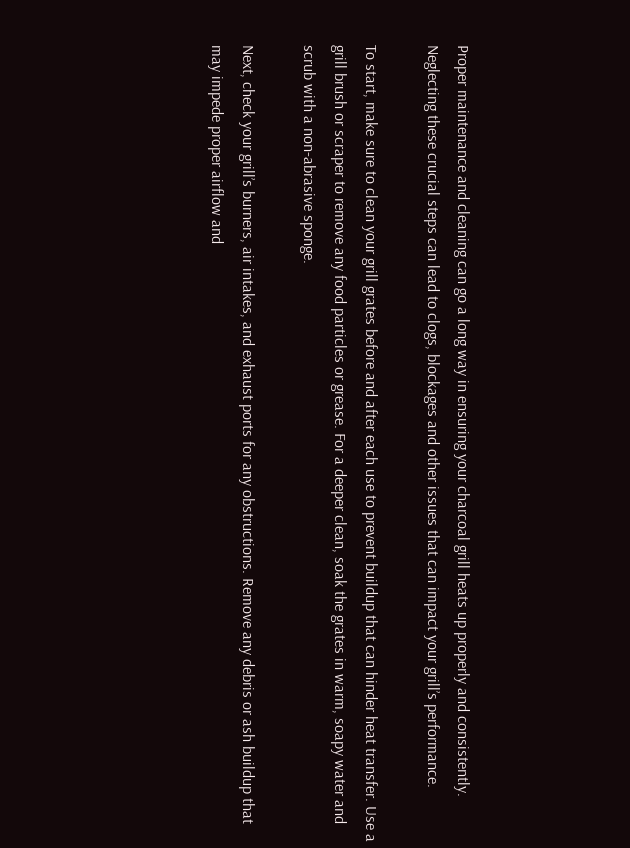Proper maintenance and cleaning can go a long way in ensuring your charcoal grill heats up properly and consistently. Neglecting these crucial steps can lead to clogs, blockages and other issues that can impact your grill’s performance.

To start, make sure to clean your grill grates before and after each use to prevent buildup that can hinder heat transfer. Use a grill brush or scraper to remove any food particles or grease. For a deeper clean, soak the grates in warm, soapy water and scrub with a non-abrasive sponge.

Next, check your grill’s burners, air intakes, and exhaust ports for any obstructions. Remove any debris or ash buildup that may impede proper airflow and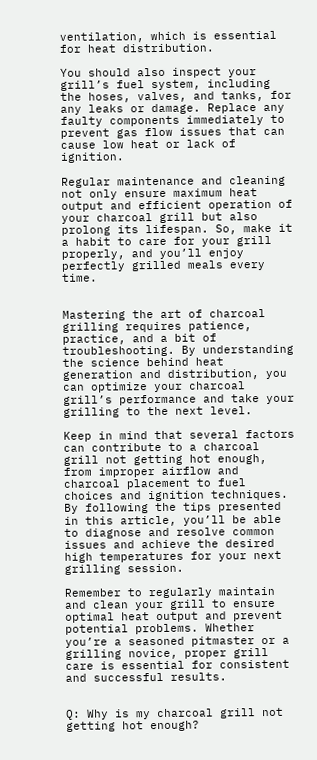ventilation, which is essential for heat distribution.

You should also inspect your grill’s fuel system, including the hoses, valves, and tanks, for any leaks or damage. Replace any faulty components immediately to prevent gas flow issues that can cause low heat or lack of ignition.

Regular maintenance and cleaning not only ensure maximum heat output and efficient operation of your charcoal grill but also prolong its lifespan. So, make it a habit to care for your grill properly, and you’ll enjoy perfectly grilled meals every time.


Mastering the art of charcoal grilling requires patience, practice, and a bit of troubleshooting. By understanding the science behind heat generation and distribution, you can optimize your charcoal grill’s performance and take your grilling to the next level.

Keep in mind that several factors can contribute to a charcoal grill not getting hot enough, from improper airflow and charcoal placement to fuel choices and ignition techniques. By following the tips presented in this article, you’ll be able to diagnose and resolve common issues and achieve the desired high temperatures for your next grilling session.

Remember to regularly maintain and clean your grill to ensure optimal heat output and prevent potential problems. Whether you’re a seasoned pitmaster or a grilling novice, proper grill care is essential for consistent and successful results.


Q: Why is my charcoal grill not getting hot enough?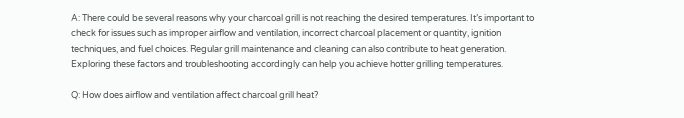A: There could be several reasons why your charcoal grill is not reaching the desired temperatures. It’s important to check for issues such as improper airflow and ventilation, incorrect charcoal placement or quantity, ignition techniques, and fuel choices. Regular grill maintenance and cleaning can also contribute to heat generation. Exploring these factors and troubleshooting accordingly can help you achieve hotter grilling temperatures.

Q: How does airflow and ventilation affect charcoal grill heat?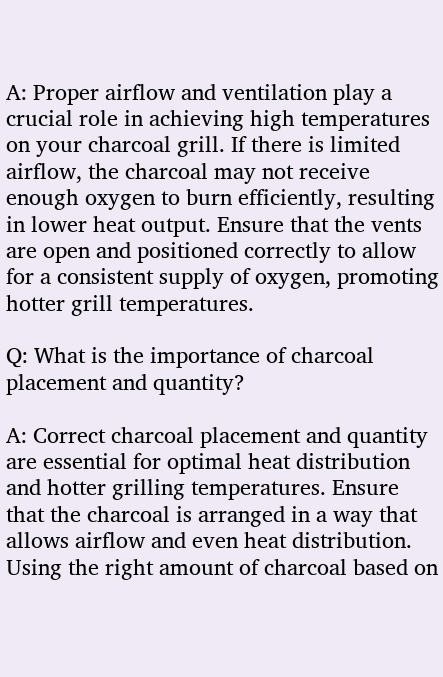A: Proper airflow and ventilation play a crucial role in achieving high temperatures on your charcoal grill. If there is limited airflow, the charcoal may not receive enough oxygen to burn efficiently, resulting in lower heat output. Ensure that the vents are open and positioned correctly to allow for a consistent supply of oxygen, promoting hotter grill temperatures.

Q: What is the importance of charcoal placement and quantity?

A: Correct charcoal placement and quantity are essential for optimal heat distribution and hotter grilling temperatures. Ensure that the charcoal is arranged in a way that allows airflow and even heat distribution. Using the right amount of charcoal based on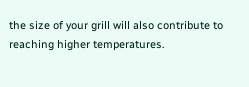the size of your grill will also contribute to reaching higher temperatures.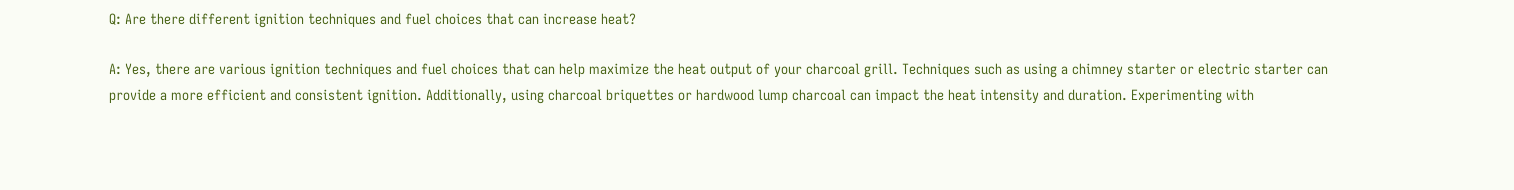Q: Are there different ignition techniques and fuel choices that can increase heat?

A: Yes, there are various ignition techniques and fuel choices that can help maximize the heat output of your charcoal grill. Techniques such as using a chimney starter or electric starter can provide a more efficient and consistent ignition. Additionally, using charcoal briquettes or hardwood lump charcoal can impact the heat intensity and duration. Experimenting with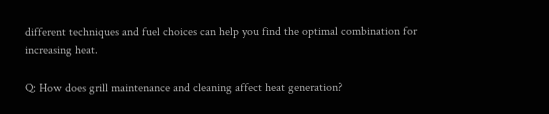different techniques and fuel choices can help you find the optimal combination for increasing heat.

Q: How does grill maintenance and cleaning affect heat generation?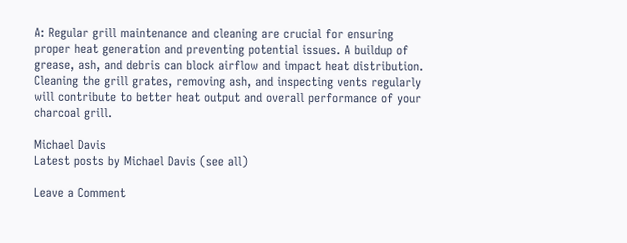A: Regular grill maintenance and cleaning are crucial for ensuring proper heat generation and preventing potential issues. A buildup of grease, ash, and debris can block airflow and impact heat distribution. Cleaning the grill grates, removing ash, and inspecting vents regularly will contribute to better heat output and overall performance of your charcoal grill.

Michael Davis
Latest posts by Michael Davis (see all)

Leave a Comment